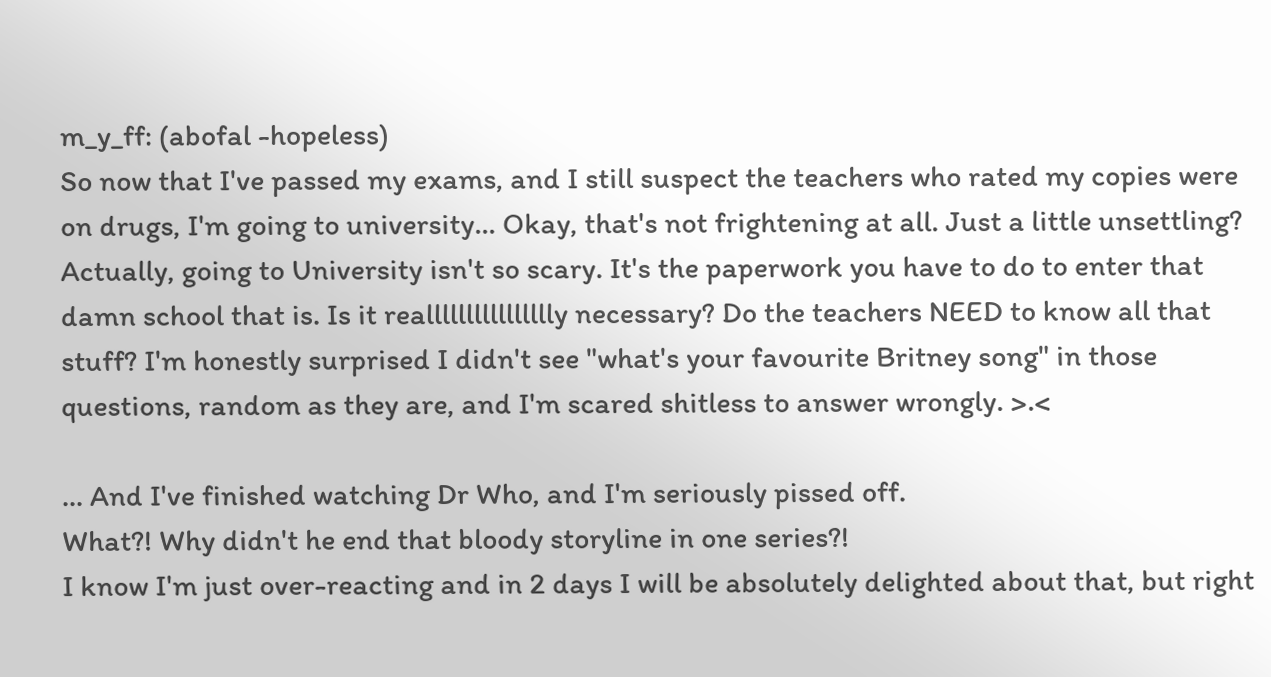m_y_ff: (abofal -hopeless)
So now that I've passed my exams, and I still suspect the teachers who rated my copies were on drugs, I'm going to university... Okay, that's not frightening at all. Just a little unsettling?
Actually, going to University isn't so scary. It's the paperwork you have to do to enter that damn school that is. Is it realllllllllllllllly necessary? Do the teachers NEED to know all that stuff? I'm honestly surprised I didn't see "what's your favourite Britney song" in those questions, random as they are, and I'm scared shitless to answer wrongly. >.<

... And I've finished watching Dr Who, and I'm seriously pissed off.
What?! Why didn't he end that bloody storyline in one series?!
I know I'm just over-reacting and in 2 days I will be absolutely delighted about that, but right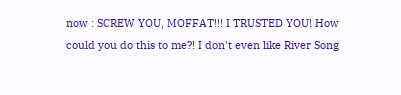now : SCREW YOU, MOFFAT!!! I TRUSTED YOU! How could you do this to me?! I don't even like River Song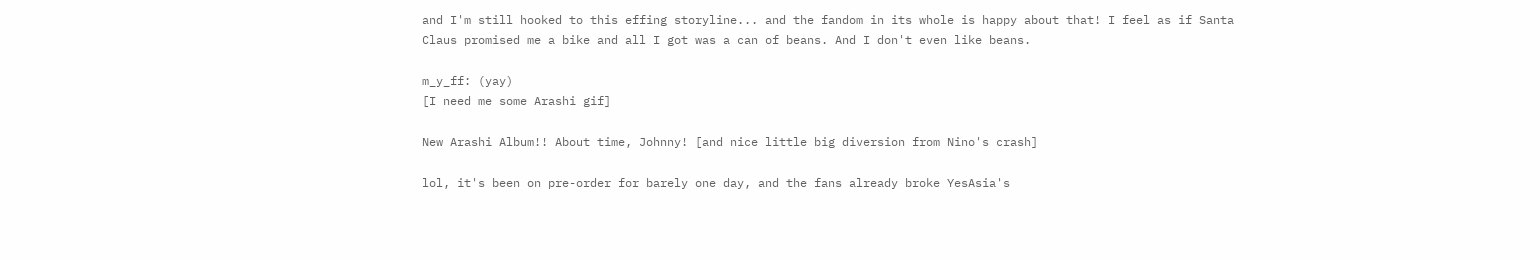and I'm still hooked to this effing storyline... and the fandom in its whole is happy about that! I feel as if Santa Claus promised me a bike and all I got was a can of beans. And I don't even like beans.

m_y_ff: (yay)
[I need me some Arashi gif]

New Arashi Album!! About time, Johnny! [and nice little big diversion from Nino's crash]

lol, it's been on pre-order for barely one day, and the fans already broke YesAsia's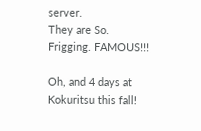server.
They are So. Frigging. FAMOUS!!!

Oh, and 4 days at Kokuritsu this fall!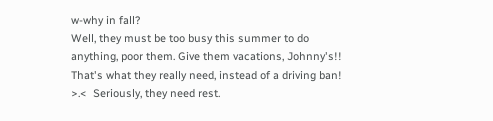w-why in fall?
Well, they must be too busy this summer to do anything, poor them. Give them vacations, Johnny's!! That's what they really need, instead of a driving ban! >.<  Seriously, they need rest.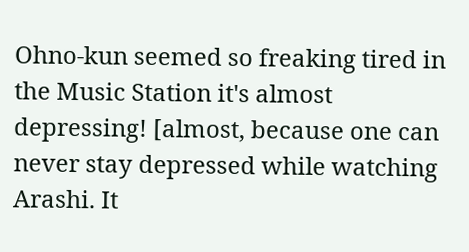Ohno-kun seemed so freaking tired in the Music Station it's almost depressing! [almost, because one can never stay depressed while watching Arashi. It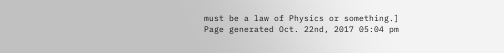must be a law of Physics or something.]
Page generated Oct. 22nd, 2017 05:04 pm